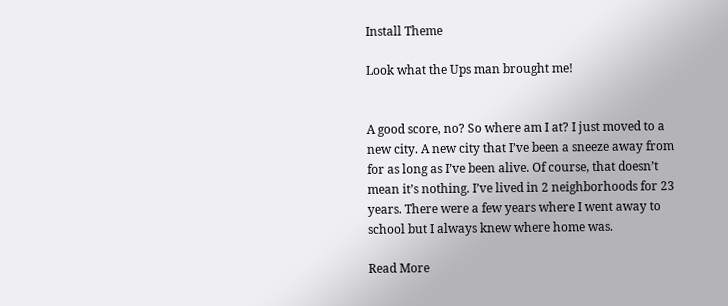Install Theme

Look what the Ups man brought me!


A good score, no? So where am I at? I just moved to a new city. A new city that I’ve been a sneeze away from for as long as I’ve been alive. Of course, that doesn’t mean it’s nothing. I’ve lived in 2 neighborhoods for 23 years. There were a few years where I went away to school but I always knew where home was.

Read More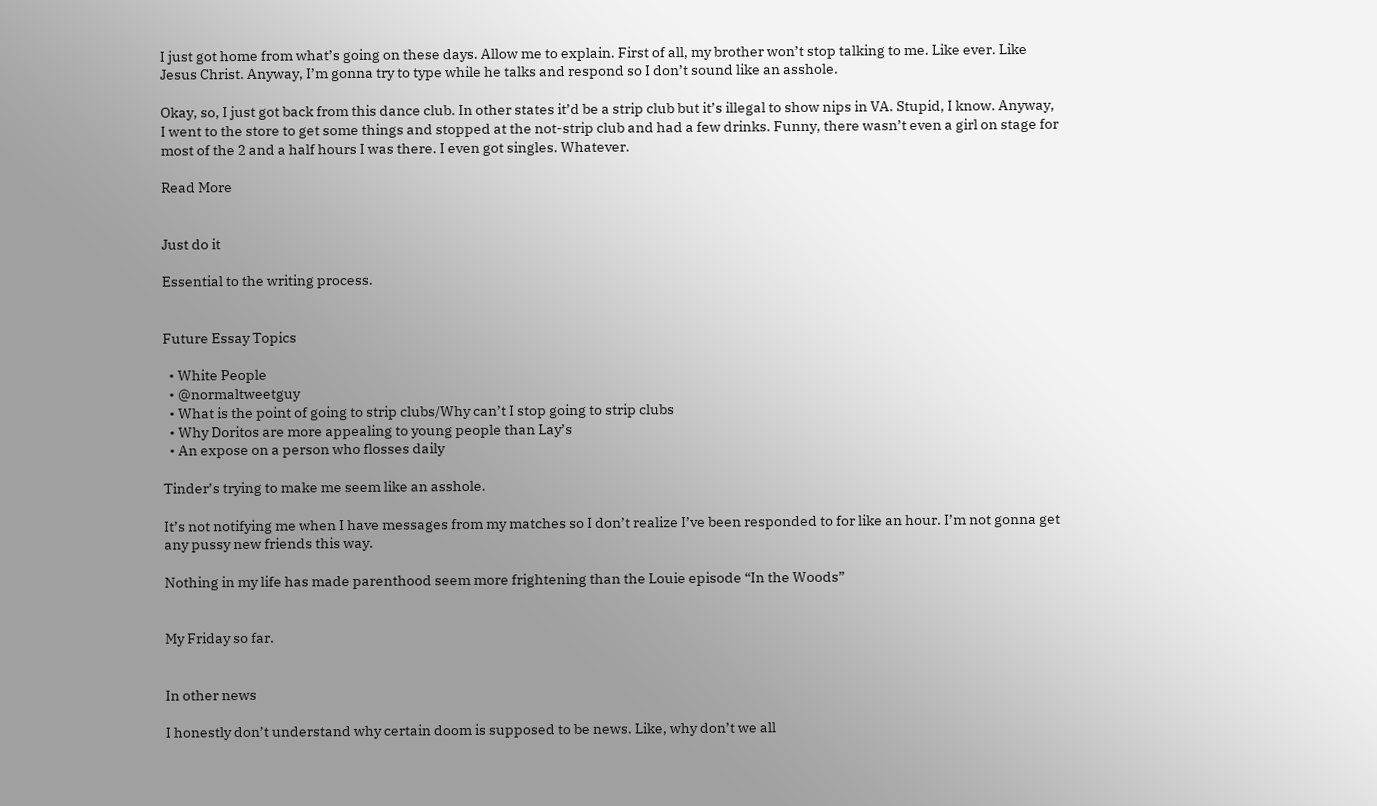I just got home from what’s going on these days. Allow me to explain. First of all, my brother won’t stop talking to me. Like ever. Like Jesus Christ. Anyway, I’m gonna try to type while he talks and respond so I don’t sound like an asshole.

Okay, so, I just got back from this dance club. In other states it’d be a strip club but it’s illegal to show nips in VA. Stupid, I know. Anyway, I went to the store to get some things and stopped at the not-strip club and had a few drinks. Funny, there wasn’t even a girl on stage for most of the 2 and a half hours I was there. I even got singles. Whatever.

Read More


Just do it

Essential to the writing process.


Future Essay Topics

  • White People
  • @normaltweetguy
  • What is the point of going to strip clubs/Why can’t I stop going to strip clubs
  • Why Doritos are more appealing to young people than Lay’s
  • An expose on a person who flosses daily

Tinder’s trying to make me seem like an asshole.

It’s not notifying me when I have messages from my matches so I don’t realize I’ve been responded to for like an hour. I’m not gonna get any pussy new friends this way.

Nothing in my life has made parenthood seem more frightening than the Louie episode “In the Woods”


My Friday so far.


In other news

I honestly don’t understand why certain doom is supposed to be news. Like, why don’t we all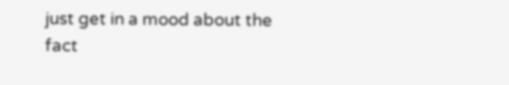just get in a mood about the fact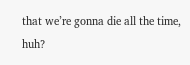that we’re gonna die all the time, huh?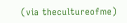(via thecultureofme)